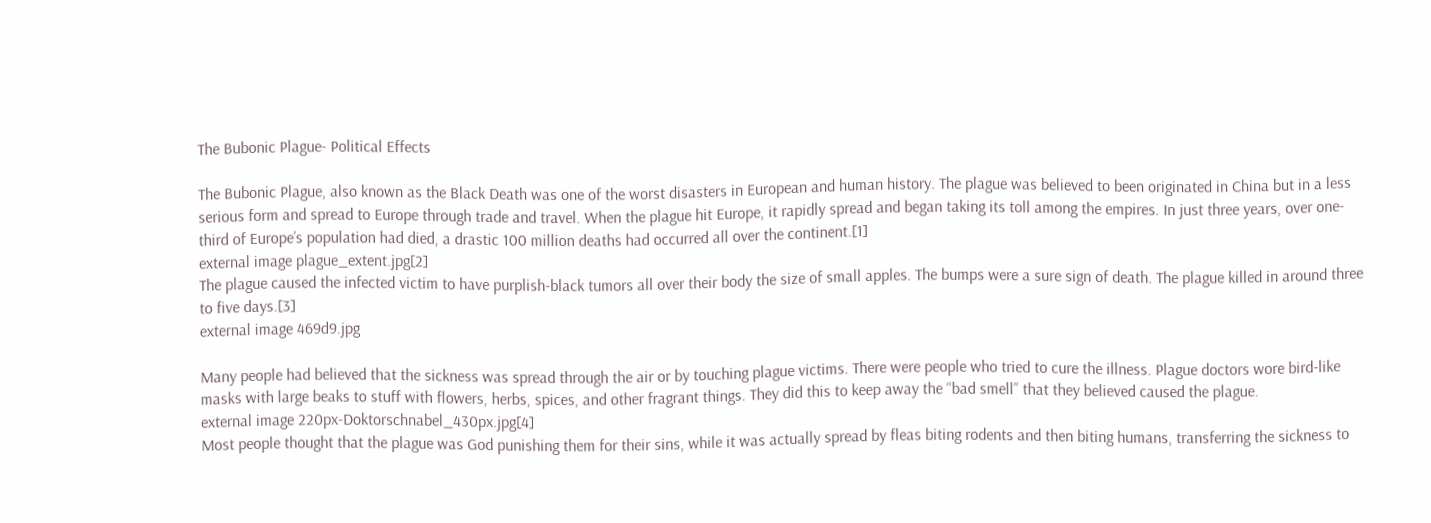The Bubonic Plague- Political Effects

The Bubonic Plague, also known as the Black Death was one of the worst disasters in European and human history. The plague was believed to been originated in China but in a less serious form and spread to Europe through trade and travel. When the plague hit Europe, it rapidly spread and began taking its toll among the empires. In just three years, over one-third of Europe’s population had died, a drastic 100 million deaths had occurred all over the continent.[1]
external image plague_extent.jpg[2]
The plague caused the infected victim to have purplish-black tumors all over their body the size of small apples. The bumps were a sure sign of death. The plague killed in around three to five days.[3]
external image 469d9.jpg

Many people had believed that the sickness was spread through the air or by touching plague victims. There were people who tried to cure the illness. Plague doctors wore bird-like masks with large beaks to stuff with flowers, herbs, spices, and other fragrant things. They did this to keep away the “bad smell” that they believed caused the plague.
external image 220px-Doktorschnabel_430px.jpg[4]
Most people thought that the plague was God punishing them for their sins, while it was actually spread by fleas biting rodents and then biting humans, transferring the sickness to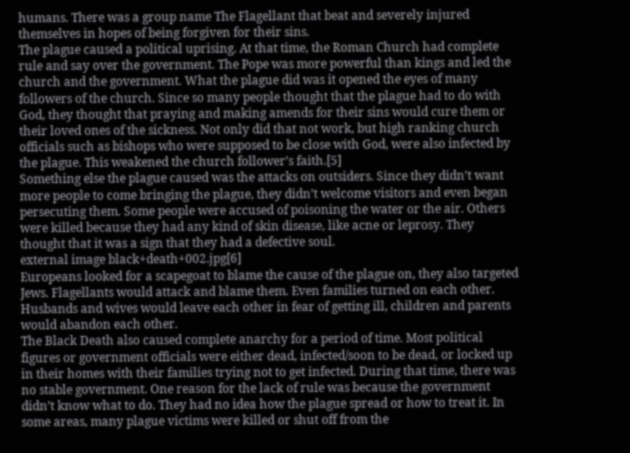humans. There was a group name The Flagellant that beat and severely injured themselves in hopes of being forgiven for their sins.
The plague caused a political uprising. At that time, the Roman Church had complete rule and say over the government. The Pope was more powerful than kings and led the church and the government. What the plague did was it opened the eyes of many followers of the church. Since so many people thought that the plague had to do with God, they thought that praying and making amends for their sins would cure them or their loved ones of the sickness. Not only did that not work, but high ranking church officials such as bishops who were supposed to be close with God, were also infected by the plague. This weakened the church follower’s faith.[5]
Something else the plague caused was the attacks on outsiders. Since they didn’t want more people to come bringing the plague, they didn’t welcome visitors and even began persecuting them. Some people were accused of poisoning the water or the air. Others were killed because they had any kind of skin disease, like acne or leprosy. They thought that it was a sign that they had a defective soul.
external image black+death+002.jpg[6]
Europeans looked for a scapegoat to blame the cause of the plague on, they also targeted Jews. Flagellants would attack and blame them. Even families turned on each other. Husbands and wives would leave each other in fear of getting ill, children and parents would abandon each other.
The Black Death also caused complete anarchy for a period of time. Most political figures or government officials were either dead, infected/soon to be dead, or locked up in their homes with their families trying not to get infected. During that time, there was no stable government. One reason for the lack of rule was because the government didn’t know what to do. They had no idea how the plague spread or how to treat it. In some areas, many plague victims were killed or shut off from the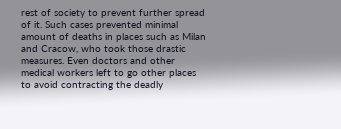rest of society to prevent further spread of it. Such cases prevented minimal amount of deaths in places such as Milan and Cracow, who took those drastic measures. Even doctors and other medical workers left to go other places to avoid contracting the deadly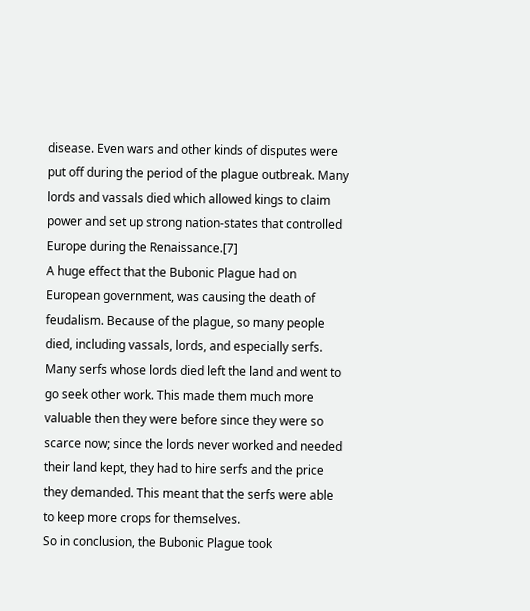disease. Even wars and other kinds of disputes were put off during the period of the plague outbreak. Many lords and vassals died which allowed kings to claim power and set up strong nation-states that controlled Europe during the Renaissance.[7]
A huge effect that the Bubonic Plague had on European government, was causing the death of feudalism. Because of the plague, so many people died, including vassals, lords, and especially serfs. Many serfs whose lords died left the land and went to go seek other work. This made them much more valuable then they were before since they were so scarce now; since the lords never worked and needed their land kept, they had to hire serfs and the price they demanded. This meant that the serfs were able to keep more crops for themselves.
So in conclusion, the Bubonic Plague took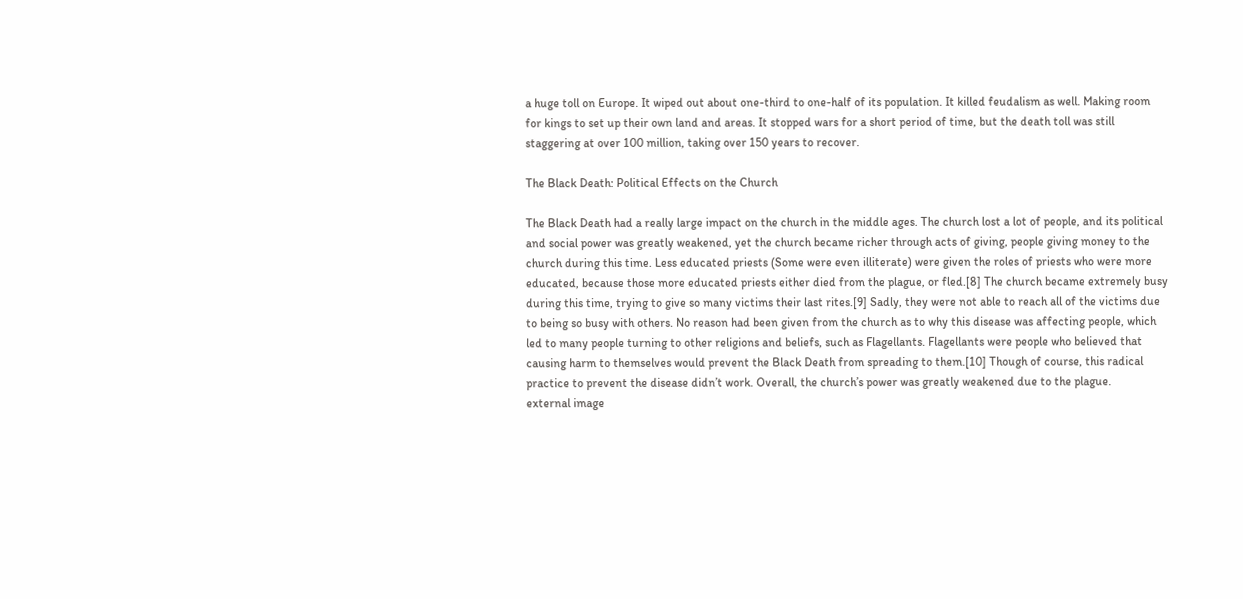a huge toll on Europe. It wiped out about one-third to one-half of its population. It killed feudalism as well. Making room for kings to set up their own land and areas. It stopped wars for a short period of time, but the death toll was still staggering at over 100 million, taking over 150 years to recover.

The Black Death: Political Effects on the Church

The Black Death had a really large impact on the church in the middle ages. The church lost a lot of people, and its political and social power was greatly weakened, yet the church became richer through acts of giving, people giving money to the church during this time. Less educated priests (Some were even illiterate) were given the roles of priests who were more educated, because those more educated priests either died from the plague, or fled.[8] The church became extremely busy during this time, trying to give so many victims their last rites.[9] Sadly, they were not able to reach all of the victims due to being so busy with others. No reason had been given from the church as to why this disease was affecting people, which led to many people turning to other religions and beliefs, such as Flagellants. Flagellants were people who believed that causing harm to themselves would prevent the Black Death from spreading to them.[10] Though of course, this radical practice to prevent the disease didn’t work. Overall, the church’s power was greatly weakened due to the plague.
external image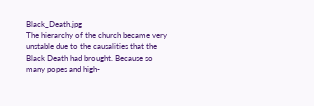Black_Death.jpg
The hierarchy of the church became very unstable due to the causalities that the Black Death had brought. Because so many popes and high-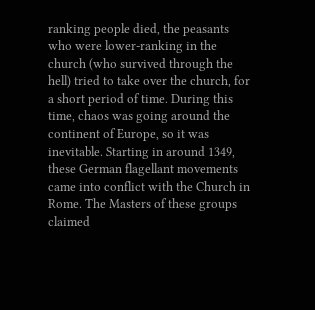ranking people died, the peasants who were lower-ranking in the church (who survived through the hell) tried to take over the church, for a short period of time. During this time, chaos was going around the continent of Europe, so it was inevitable. Starting in around 1349, these German flagellant movements came into conflict with the Church in Rome. The Masters of these groups claimed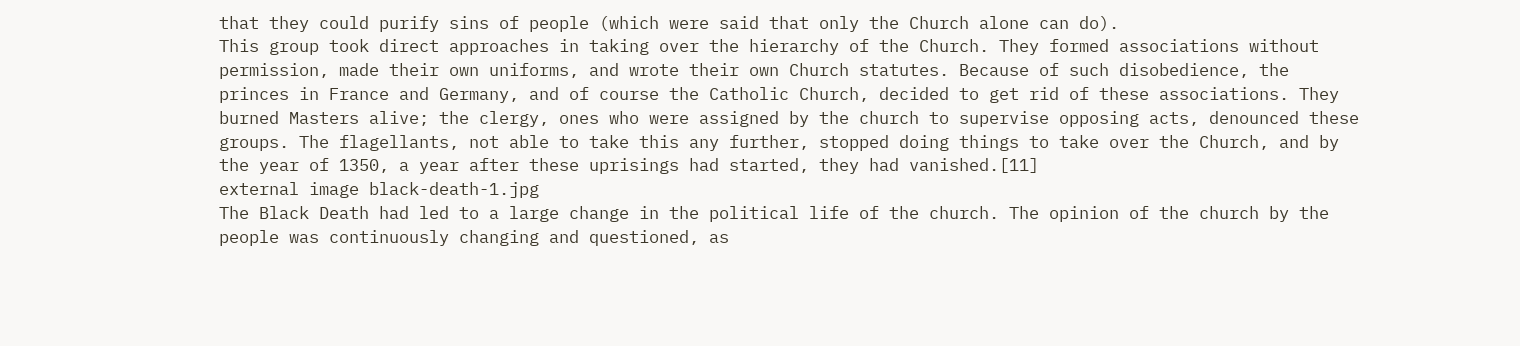that they could purify sins of people (which were said that only the Church alone can do).
This group took direct approaches in taking over the hierarchy of the Church. They formed associations without permission, made their own uniforms, and wrote their own Church statutes. Because of such disobedience, the princes in France and Germany, and of course the Catholic Church, decided to get rid of these associations. They burned Masters alive; the clergy, ones who were assigned by the church to supervise opposing acts, denounced these groups. The flagellants, not able to take this any further, stopped doing things to take over the Church, and by the year of 1350, a year after these uprisings had started, they had vanished.[11]
external image black-death-1.jpg
The Black Death had led to a large change in the political life of the church. The opinion of the church by the people was continuously changing and questioned, as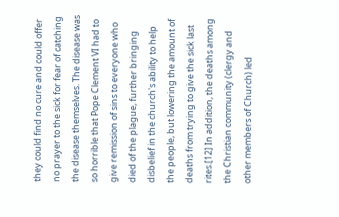they could find no cure and could offer no prayer to the sick for fear of catching the disease themselves. The disease was so horrible that Pope Clement VI had to give remission of sins to everyone who died of the plague, further bringing disbelief in the church's ability to help the people, but lowering the amount of deaths from trying to give the sick last rites.[12] In addition, the deaths among the Christian community (clergy and other members of Church) led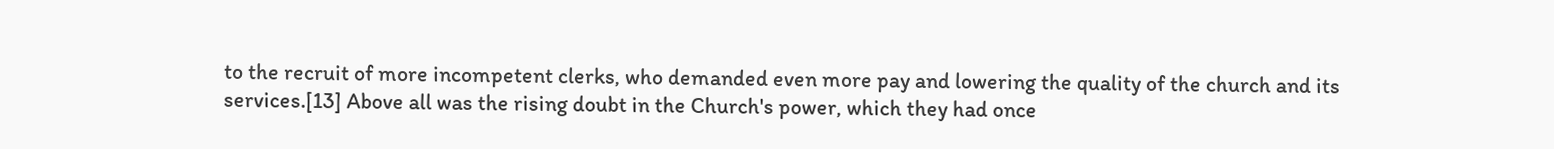to the recruit of more incompetent clerks, who demanded even more pay and lowering the quality of the church and its services.[13] Above all was the rising doubt in the Church's power, which they had once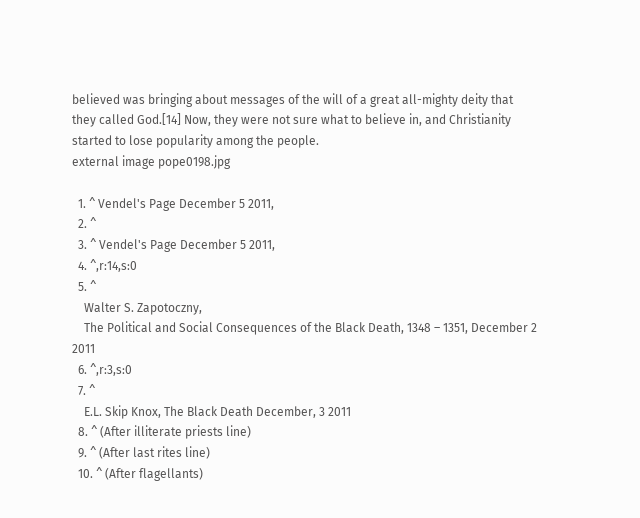believed was bringing about messages of the will of a great all-mighty deity that they called God.[14] Now, they were not sure what to believe in, and Christianity started to lose popularity among the people.
external image pope0198.jpg

  1. ^ Vendel's Page December 5 2011,
  2. ^
  3. ^ Vendel's Page December 5 2011,
  4. ^,r:14,s:0
  5. ^
    Walter S. Zapotoczny,
    The Political and Social Consequences of the Black Death, 1348 – 1351, December 2 2011
  6. ^,r:3,s:0
  7. ^
    E.L. Skip Knox, The Black Death December, 3 2011
  8. ^ (After illiterate priests line)
  9. ^ (After last rites line)
  10. ^ (After flagellants)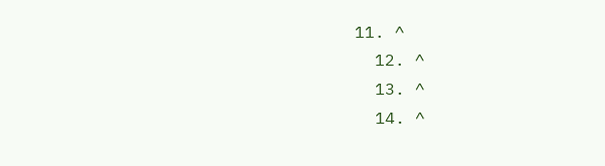11. ^
  12. ^
  13. ^
  14. ^